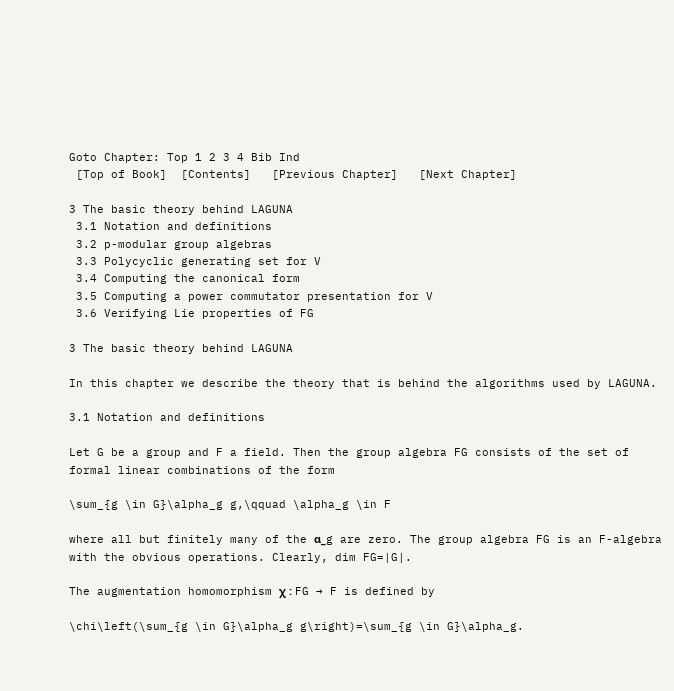Goto Chapter: Top 1 2 3 4 Bib Ind
 [Top of Book]  [Contents]   [Previous Chapter]   [Next Chapter]

3 The basic theory behind LAGUNA
 3.1 Notation and definitions
 3.2 p-modular group algebras
 3.3 Polycyclic generating set for V
 3.4 Computing the canonical form
 3.5 Computing a power commutator presentation for V
 3.6 Verifying Lie properties of FG

3 The basic theory behind LAGUNA

In this chapter we describe the theory that is behind the algorithms used by LAGUNA.

3.1 Notation and definitions

Let G be a group and F a field. Then the group algebra FG consists of the set of formal linear combinations of the form

\sum_{g \in G}\alpha_g g,\qquad \alpha_g \in F

where all but finitely many of the α_g are zero. The group algebra FG is an F-algebra with the obvious operations. Clearly, dim FG=|G|.

The augmentation homomorphism χ : FG → F is defined by

\chi\left(\sum_{g \in G}\alpha_g g\right)=\sum_{g \in G}\alpha_g.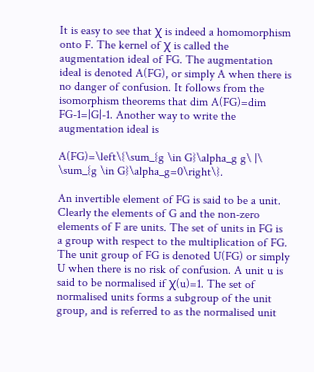It is easy to see that χ is indeed a homomorphism onto F. The kernel of χ is called the augmentation ideal of FG. The augmentation ideal is denoted A(FG), or simply A when there is no danger of confusion. It follows from the isomorphism theorems that dim A(FG)=dim FG-1=|G|-1. Another way to write the augmentation ideal is

A(FG)=\left\{\sum_{g \in G}\alpha_g g\ |\ \sum_{g \in G}\alpha_g=0\right\}.

An invertible element of FG is said to be a unit. Clearly the elements of G and the non-zero elements of F are units. The set of units in FG is a group with respect to the multiplication of FG. The unit group of FG is denoted U(FG) or simply U when there is no risk of confusion. A unit u is said to be normalised if χ(u)=1. The set of normalised units forms a subgroup of the unit group, and is referred to as the normalised unit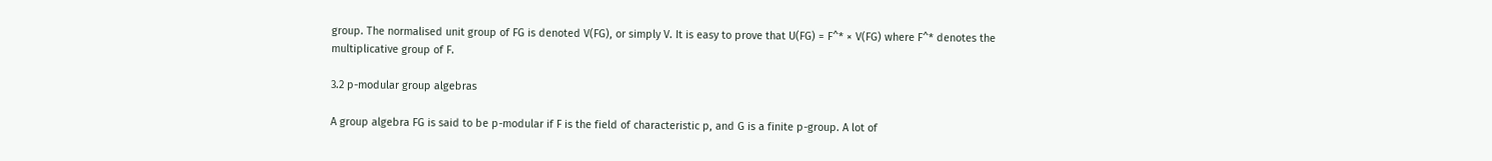group. The normalised unit group of FG is denoted V(FG), or simply V. It is easy to prove that U(FG) = F^* × V(FG) where F^* denotes the multiplicative group of F.

3.2 p-modular group algebras

A group algebra FG is said to be p-modular if F is the field of characteristic p, and G is a finite p-group. A lot of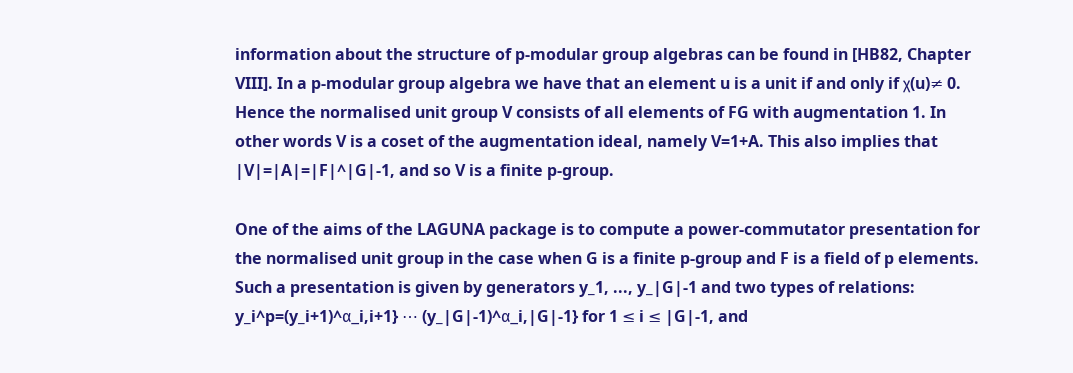information about the structure of p-modular group algebras can be found in [HB82, Chapter VIII]. In a p-modular group algebra we have that an element u is a unit if and only if χ(u)≠ 0. Hence the normalised unit group V consists of all elements of FG with augmentation 1. In other words V is a coset of the augmentation ideal, namely V=1+A. This also implies that |V|=|A|=|F|^|G|-1, and so V is a finite p-group.

One of the aims of the LAGUNA package is to compute a power-commutator presentation for the normalised unit group in the case when G is a finite p-group and F is a field of p elements. Such a presentation is given by generators y_1, ..., y_|G|-1 and two types of relations: y_i^p=(y_i+1)^α_i,i+1} ⋯ (y_|G|-1)^α_i,|G|-1} for 1 ≤ i ≤ |G|-1, and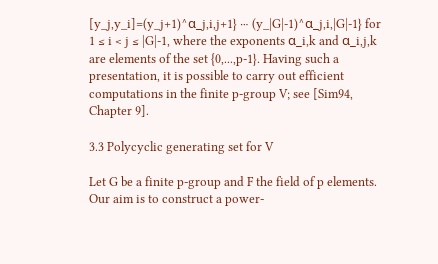[y_j,y_i]=(y_j+1)^α_j,i,j+1} ⋯ (y_|G|-1)^α_j,i,|G|-1} for 1 ≤ i < j ≤ |G|-1, where the exponents α_i,k and α_i,j,k are elements of the set {0,...,p-1}. Having such a presentation, it is possible to carry out efficient computations in the finite p-group V; see [Sim94, Chapter 9].

3.3 Polycyclic generating set for V

Let G be a finite p-group and F the field of p elements. Our aim is to construct a power-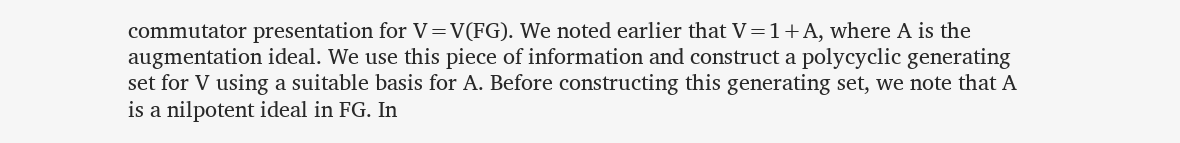commutator presentation for V=V(FG). We noted earlier that V=1+A, where A is the augmentation ideal. We use this piece of information and construct a polycyclic generating set for V using a suitable basis for A. Before constructing this generating set, we note that A is a nilpotent ideal in FG. In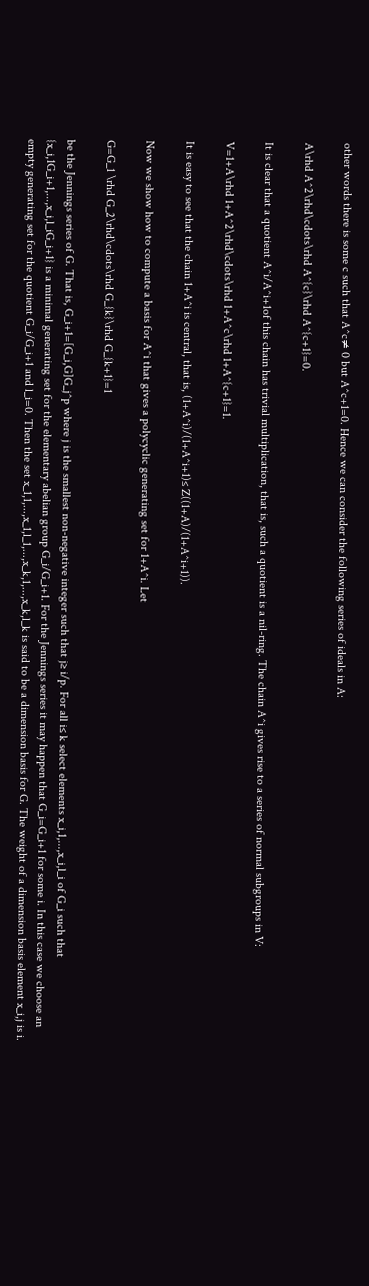other words there is some c such that A^c≠ 0 but A^c+1=0. Hence we can consider the following series of ideals in A:

A\rhd A^2\rhd\cdots\rhd A^{c}\rhd A^{c+1}=0.

It is clear that a quotient A^i/A^i+1of this chain has trivial multiplication, that is, such a quotient is a nil-ring. The chain A^i gives rise to a series of normal subgroups in V:

V=1+A\rhd 1+A^2\rhd\cdots\rhd 1+A^c\rhd 1+A^{c+1}=1.

It is easy to see that the chain 1+A^i is central, that is, (1+A^i)/(1+A^i+1)≤ Z((1+A)/(1+A^i+1)).

Now we show how to compute a basis for A^i that gives a polycyclic generating set for 1+A^i. Let

G=G_1 \rhd G_2\rhd\cdots\rhd G_{k}\rhd G_{k+1}=1

be the Jennings series of G. That is, G_i+1=[G_i,G]G_j^p where j is the smallest non-negative integer such that j≥ i/p. For all i≤ k select elements x_i,1,...,x_i,l_i of G_i such that {x_i,1G_i+1,...,x_i,l_iG_i+1} is a minimal generating set for the elementary abelian group G_i/G_i+1. For the Jennings series it may happen that G_i=G_i+1 for some i. In this case we choose an empty generating set for the quotient G_i/G_i+1 and l_i=0. Then the set x_1,1,...,x_1,l_1,...,x_k,1,...,x_k,l_k is said to be a dimension basis for G. The weight of a dimension basis element x_i,j is i.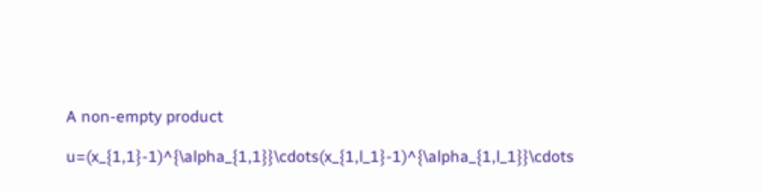A non-empty product

u=(x_{1,1}-1)^{\alpha_{1,1}}\cdots(x_{1,l_1}-1)^{\alpha_{1,l_1}}\cdots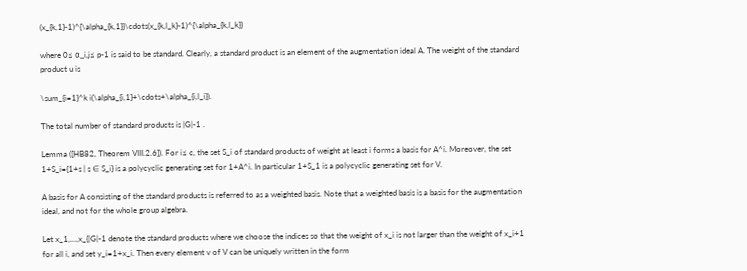(x_{k,1}-1)^{\alpha_{k,1}}\cdots(x_{k,l_k}-1)^{\alpha_{k,l_k}}

where 0≤ α_i,j≤ p-1 is said to be standard. Clearly, a standard product is an element of the augmentation ideal A. The weight of the standard product u is

\sum_{i=1}^k i(\alpha_{i,1}+\cdots+\alpha_{i,l_i}).

The total number of standard products is |G|-1 .

Lemma ([HB82, Theorem VIII.2.6]). For i≤ c, the set S_i of standard products of weight at least i forms a basis for A^i. Moreover, the set 1+S_i={1+s | s ∈ S_i} is a polycyclic generating set for 1+A^i. In particular 1+S_1 is a polycyclic generating set for V.

A basis for A consisting of the standard products is referred to as a weighted basis. Note that a weighted basis is a basis for the augmentation ideal, and not for the whole group algebra.

Let x_1,...,x_{|G|-1 denote the standard products where we choose the indices so that the weight of x_i is not larger than the weight of x_i+1 for all i, and set y_i=1+x_i. Then every element v of V can be uniquely written in the form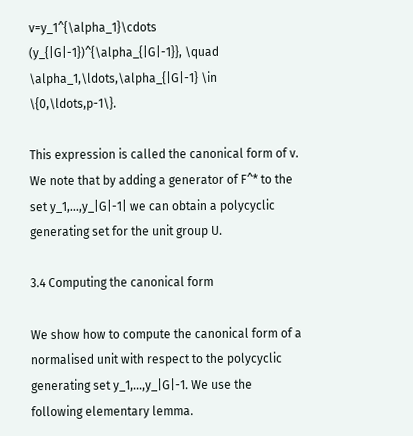v=y_1^{\alpha_1}\cdots (y_{|G|-1})^{\alpha_{|G|-1}}, \quad \alpha_1,\ldots,\alpha_{|G|-1} \in \{0,\ldots,p-1\}.

This expression is called the canonical form of v. We note that by adding a generator of F^* to the set y_1,...,y_|G|-1| we can obtain a polycyclic generating set for the unit group U.

3.4 Computing the canonical form

We show how to compute the canonical form of a normalised unit with respect to the polycyclic generating set y_1,...,y_|G|-1. We use the following elementary lemma.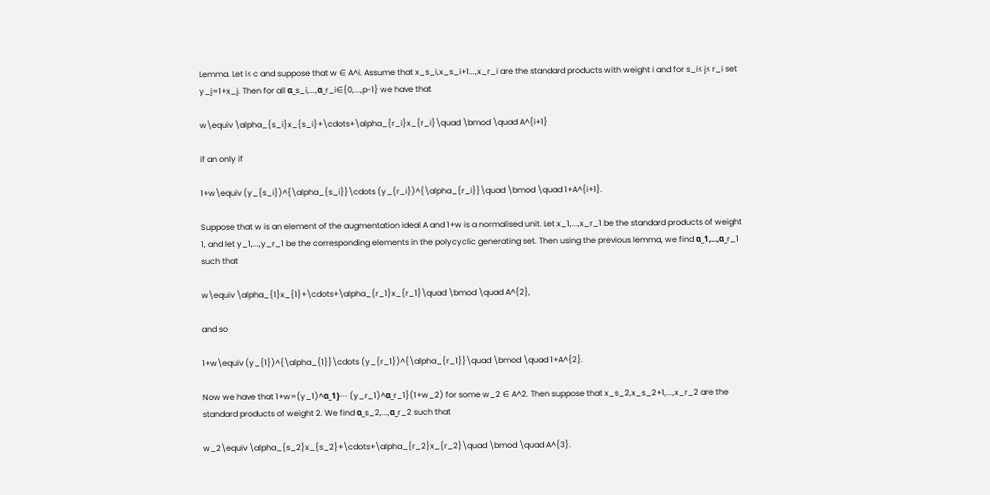Lemma. Let i≤ c and suppose that w ∈ A^i. Assume that x_s_i,x_s_i+1...,x_r_i are the standard products with weight i and for s_i≤ j≤ r_i set y_j=1+x_j. Then for all α_s_i,...,α_r_i∈{0,...,p-1} we have that

w\equiv \alpha_{s_i}x_{s_i}+\cdots+\alpha_{r_i}x_{r_i}\quad \bmod \quad A^{i+1}

if an only if

1+w\equiv (y_{s_i})^{\alpha_{s_i}}\cdots (y_{r_i})^{\alpha_{r_i}}\quad \bmod \quad 1+A^{i+1}.

Suppose that w is an element of the augmentation ideal A and 1+w is a normalised unit. Let x_1,...,x_r_1 be the standard products of weight 1, and let y_1,...,y_r_1 be the corresponding elements in the polycyclic generating set. Then using the previous lemma, we find α_1,...,α_r_1 such that

w\equiv \alpha_{1}x_{1}+\cdots+\alpha_{r_1}x_{r_1}\quad \bmod \quad A^{2},

and so

1+w\equiv (y_{1})^{\alpha_{1}}\cdots (y_{r_1})^{\alpha_{r_1}}\quad \bmod \quad 1+A^{2}.

Now we have that 1+w=(y_1)^α_1}⋯ (y_r_1)^α_r_1}(1+w_2) for some w_2 ∈ A^2. Then suppose that x_s_2,x_s_2+1,...,x_r_2 are the standard products of weight 2. We find α_s_2,...,α_r_2 such that

w_2\equiv \alpha_{s_2}x_{s_2}+\cdots+\alpha_{r_2}x_{r_2}\quad \bmod \quad A^{3}.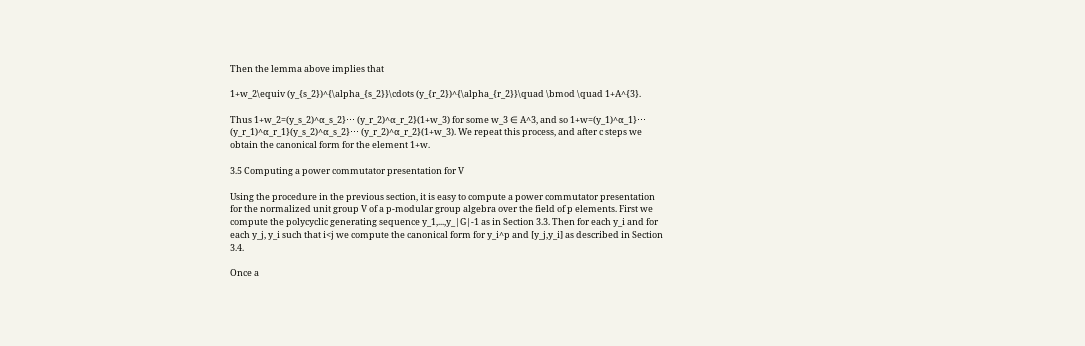Then the lemma above implies that

1+w_2\equiv (y_{s_2})^{\alpha_{s_2}}\cdots (y_{r_2})^{\alpha_{r_2}}\quad \bmod \quad 1+A^{3}.

Thus 1+w_2=(y_s_2)^α_s_2}⋯ (y_r_2)^α_r_2}(1+w_3) for some w_3 ∈ A^3, and so 1+w=(y_1)^α_1}⋯ (y_r_1)^α_r_1}(y_s_2)^α_s_2}⋯ (y_r_2)^α_r_2}(1+w_3). We repeat this process, and after c steps we obtain the canonical form for the element 1+w.

3.5 Computing a power commutator presentation for V

Using the procedure in the previous section, it is easy to compute a power commutator presentation for the normalized unit group V of a p-modular group algebra over the field of p elements. First we compute the polycyclic generating sequence y_1,...,y_|G|-1 as in Section 3.3. Then for each y_i and for each y_j, y_i such that i<j we compute the canonical form for y_i^p and [y_j,y_i] as described in Section 3.4.

Once a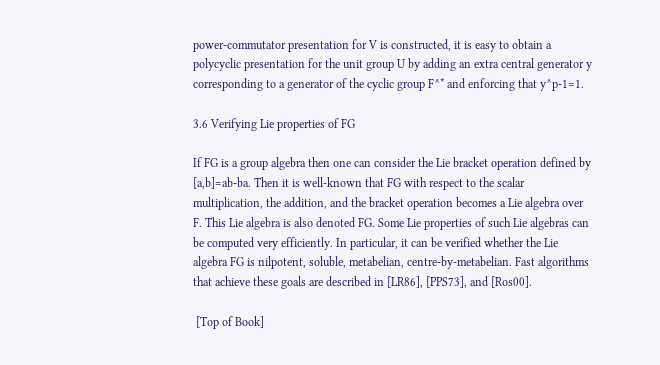power-commutator presentation for V is constructed, it is easy to obtain a polycyclic presentation for the unit group U by adding an extra central generator y corresponding to a generator of the cyclic group F^* and enforcing that y^p-1=1.

3.6 Verifying Lie properties of FG

If FG is a group algebra then one can consider the Lie bracket operation defined by [a,b]=ab-ba. Then it is well-known that FG with respect to the scalar multiplication, the addition, and the bracket operation becomes a Lie algebra over F. This Lie algebra is also denoted FG. Some Lie properties of such Lie algebras can be computed very efficiently. In particular, it can be verified whether the Lie algebra FG is nilpotent, soluble, metabelian, centre-by-metabelian. Fast algorithms that achieve these goals are described in [LR86], [PPS73], and [Ros00].

 [Top of Book]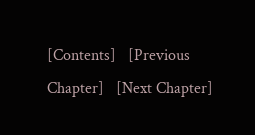[Contents]   [Previous Chapter]   [Next Chapter]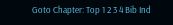Goto Chapter: Top 1 2 3 4 Bib Ind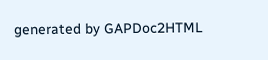generated by GAPDoc2HTML